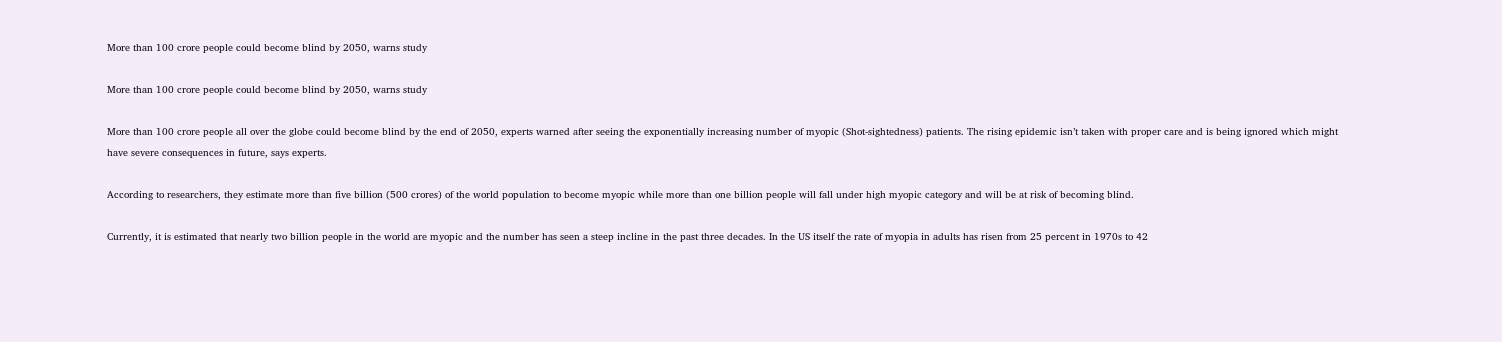More than 100 crore people could become blind by 2050, warns study

More than 100 crore people could become blind by 2050, warns study

More than 100 crore people all over the globe could become blind by the end of 2050, experts warned after seeing the exponentially increasing number of myopic (Shot-sightedness) patients. The rising epidemic isn’t taken with proper care and is being ignored which might have severe consequences in future, says experts.

According to researchers, they estimate more than five billion (500 crores) of the world population to become myopic while more than one billion people will fall under high myopic category and will be at risk of becoming blind.

Currently, it is estimated that nearly two billion people in the world are myopic and the number has seen a steep incline in the past three decades. In the US itself the rate of myopia in adults has risen from 25 percent in 1970s to 42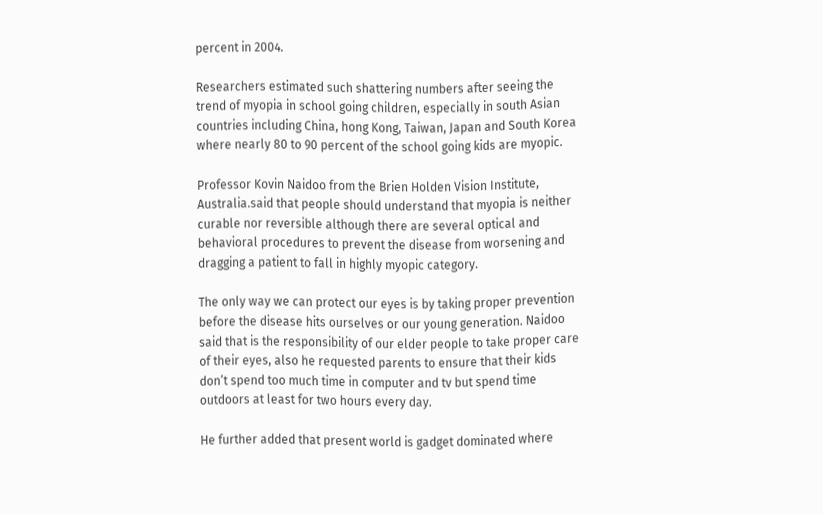percent in 2004.

Researchers estimated such shattering numbers after seeing the trend of myopia in school going children, especially in south Asian countries including China, hong Kong, Taiwan, Japan and South Korea where nearly 80 to 90 percent of the school going kids are myopic.

Professor Kovin Naidoo from the Brien Holden Vision Institute, Australia.said that people should understand that myopia is neither curable nor reversible although there are several optical and behavioral procedures to prevent the disease from worsening and dragging a patient to fall in highly myopic category.

The only way we can protect our eyes is by taking proper prevention before the disease hits ourselves or our young generation. Naidoo said that is the responsibility of our elder people to take proper care of their eyes, also he requested parents to ensure that their kids don’t spend too much time in computer and tv but spend time outdoors at least for two hours every day.

He further added that present world is gadget dominated where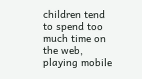children tend to spend too much time on the web, playing mobile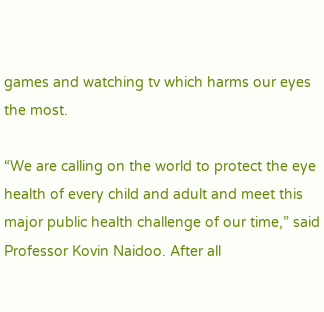games and watching tv which harms our eyes the most.

“We are calling on the world to protect the eye health of every child and adult and meet this major public health challenge of our time,” said Professor Kovin Naidoo. After all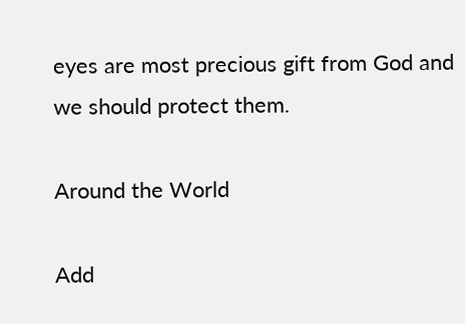eyes are most precious gift from God and we should protect them.

Around the World

Add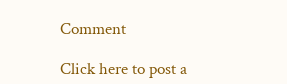Comment

Click here to post a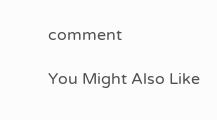comment

You Might Also Like